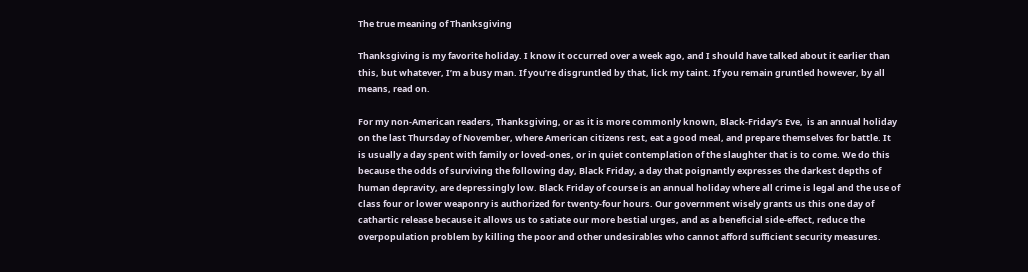The true meaning of Thanksgiving

Thanksgiving is my favorite holiday. I know it occurred over a week ago, and I should have talked about it earlier than this, but whatever, I’m a busy man. If you’re disgruntled by that, lick my taint. If you remain gruntled however, by all means, read on.

For my non-American readers, Thanksgiving, or as it is more commonly known, Black-Friday’s Eve,  is an annual holiday on the last Thursday of November, where American citizens rest, eat a good meal, and prepare themselves for battle. It is usually a day spent with family or loved-ones, or in quiet contemplation of the slaughter that is to come. We do this because the odds of surviving the following day, Black Friday, a day that poignantly expresses the darkest depths of human depravity, are depressingly low. Black Friday of course is an annual holiday where all crime is legal and the use of class four or lower weaponry is authorized for twenty-four hours. Our government wisely grants us this one day of cathartic release because it allows us to satiate our more bestial urges, and as a beneficial side-effect, reduce the overpopulation problem by killing the poor and other undesirables who cannot afford sufficient security measures.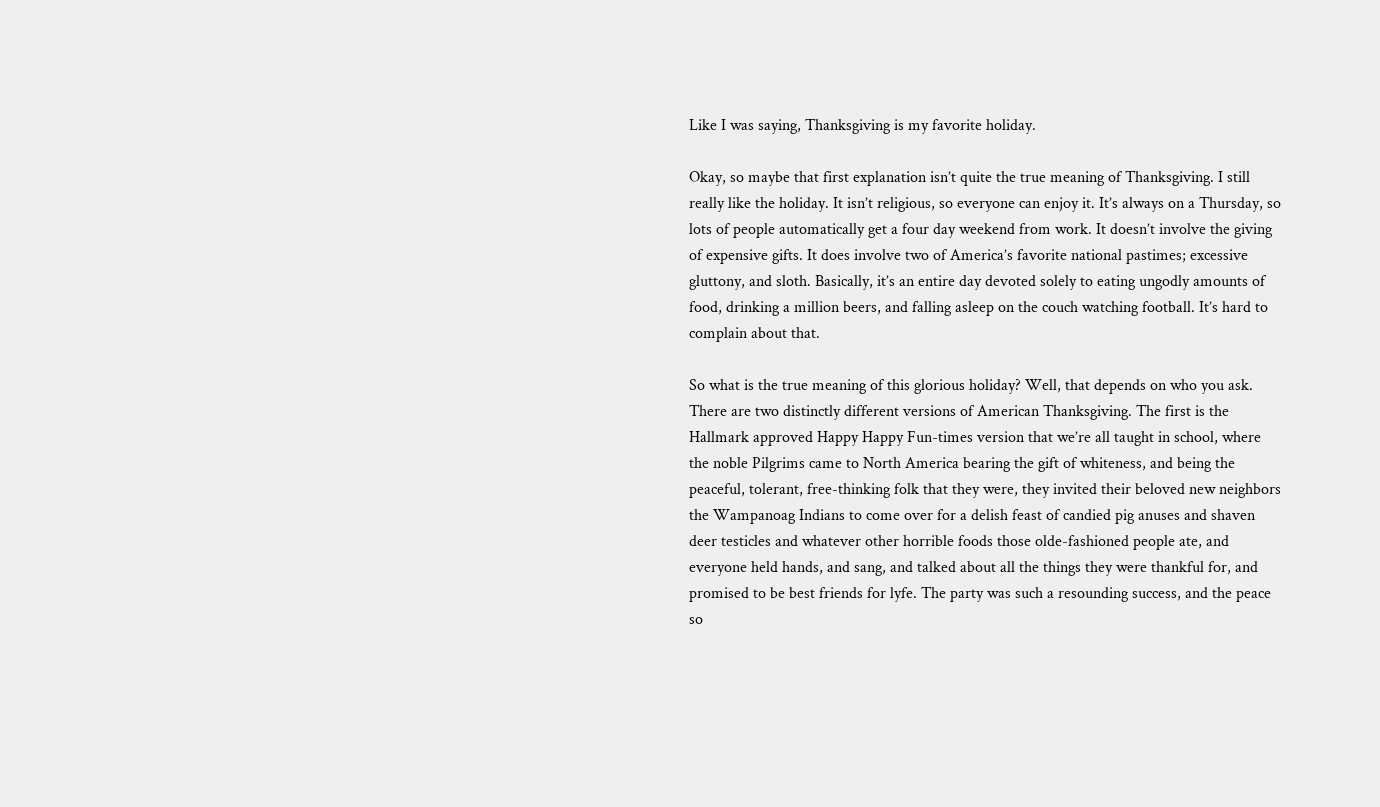Like I was saying, Thanksgiving is my favorite holiday.

Okay, so maybe that first explanation isn’t quite the true meaning of Thanksgiving. I still really like the holiday. It isn’t religious, so everyone can enjoy it. It’s always on a Thursday, so lots of people automatically get a four day weekend from work. It doesn’t involve the giving of expensive gifts. It does involve two of America’s favorite national pastimes; excessive gluttony, and sloth. Basically, it’s an entire day devoted solely to eating ungodly amounts of food, drinking a million beers, and falling asleep on the couch watching football. It’s hard to complain about that.

So what is the true meaning of this glorious holiday? Well, that depends on who you ask. There are two distinctly different versions of American Thanksgiving. The first is the Hallmark approved Happy Happy Fun-times version that we’re all taught in school, where the noble Pilgrims came to North America bearing the gift of whiteness, and being the peaceful, tolerant, free-thinking folk that they were, they invited their beloved new neighbors the Wampanoag Indians to come over for a delish feast of candied pig anuses and shaven deer testicles and whatever other horrible foods those olde-fashioned people ate, and everyone held hands, and sang, and talked about all the things they were thankful for, and promised to be best friends for lyfe. The party was such a resounding success, and the peace so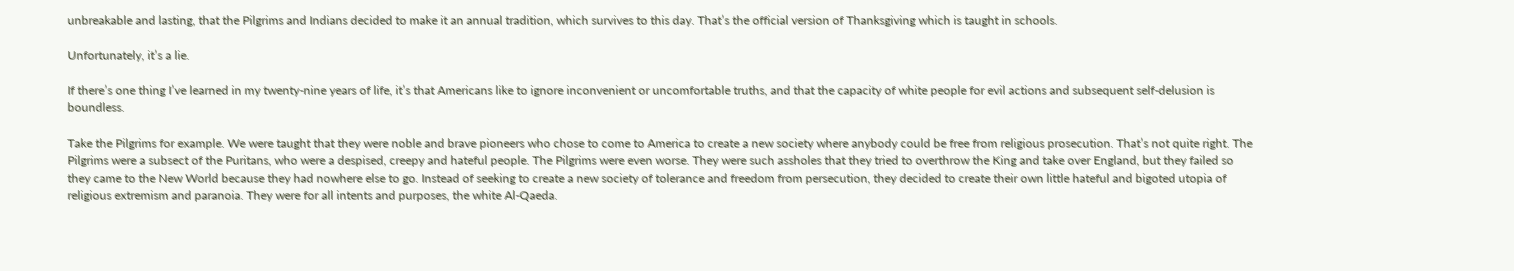unbreakable and lasting, that the Pilgrims and Indians decided to make it an annual tradition, which survives to this day. That’s the official version of Thanksgiving which is taught in schools.

Unfortunately, it’s a lie.

If there’s one thing I’ve learned in my twenty-nine years of life, it’s that Americans like to ignore inconvenient or uncomfortable truths, and that the capacity of white people for evil actions and subsequent self-delusion is boundless.

Take the Pilgrims for example. We were taught that they were noble and brave pioneers who chose to come to America to create a new society where anybody could be free from religious prosecution. That’s not quite right. The Pilgrims were a subsect of the Puritans, who were a despised, creepy and hateful people. The Pilgrims were even worse. They were such assholes that they tried to overthrow the King and take over England, but they failed so they came to the New World because they had nowhere else to go. Instead of seeking to create a new society of tolerance and freedom from persecution, they decided to create their own little hateful and bigoted utopia of religious extremism and paranoia. They were for all intents and purposes, the white Al-Qaeda.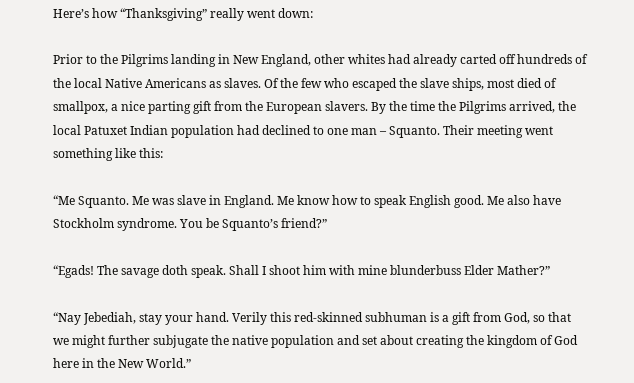Here’s how “Thanksgiving” really went down:

Prior to the Pilgrims landing in New England, other whites had already carted off hundreds of the local Native Americans as slaves. Of the few who escaped the slave ships, most died of smallpox, a nice parting gift from the European slavers. By the time the Pilgrims arrived, the local Patuxet Indian population had declined to one man – Squanto. Their meeting went something like this:

“Me Squanto. Me was slave in England. Me know how to speak English good. Me also have Stockholm syndrome. You be Squanto’s friend?”

“Egads! The savage doth speak. Shall I shoot him with mine blunderbuss Elder Mather?”

“Nay Jebediah, stay your hand. Verily this red-skinned subhuman is a gift from God, so that we might further subjugate the native population and set about creating the kingdom of God here in the New World.”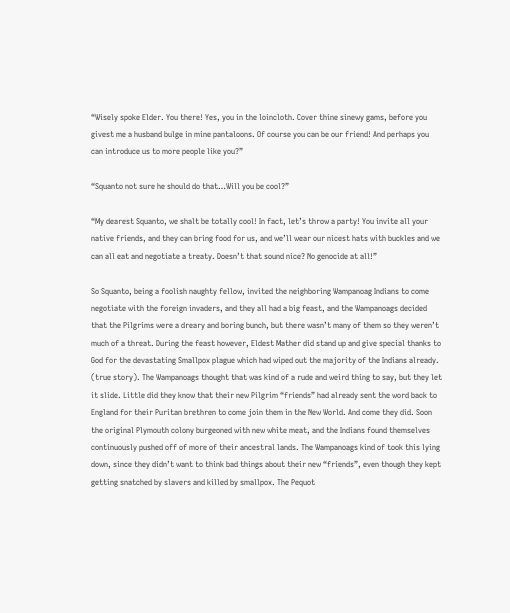“Wisely spoke Elder. You there! Yes, you in the loincloth. Cover thine sinewy gams, before you givest me a husband bulge in mine pantaloons. Of course you can be our friend! And perhaps you can introduce us to more people like you?”

“Squanto not sure he should do that…Will you be cool?”

“My dearest Squanto, we shalt be totally cool! In fact, let’s throw a party! You invite all your native friends, and they can bring food for us, and we’ll wear our nicest hats with buckles and we can all eat and negotiate a treaty. Doesn’t that sound nice? No genocide at all!”

So Squanto, being a foolish naughty fellow, invited the neighboring Wampanoag Indians to come negotiate with the foreign invaders, and they all had a big feast, and the Wampanoags decided that the Pilgrims were a dreary and boring bunch, but there wasn’t many of them so they weren’t much of a threat. During the feast however, Eldest Mather did stand up and give special thanks to God for the devastating Smallpox plague which had wiped out the majority of the Indians already. (true story). The Wampanoags thought that was kind of a rude and weird thing to say, but they let it slide. Little did they know that their new Pilgrim “friends” had already sent the word back to England for their Puritan brethren to come join them in the New World. And come they did. Soon the original Plymouth colony burgeoned with new white meat, and the Indians found themselves continuously pushed off of more of their ancestral lands. The Wampanoags kind of took this lying down, since they didn’t want to think bad things about their new “friends”, even though they kept getting snatched by slavers and killed by smallpox. The Pequot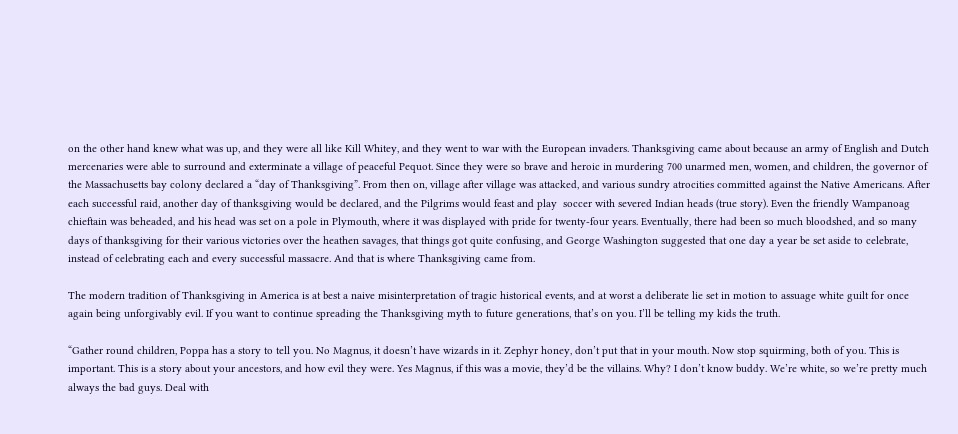on the other hand knew what was up, and they were all like Kill Whitey, and they went to war with the European invaders. Thanksgiving came about because an army of English and Dutch mercenaries were able to surround and exterminate a village of peaceful Pequot. Since they were so brave and heroic in murdering 700 unarmed men, women, and children, the governor of the Massachusetts bay colony declared a “day of Thanksgiving”. From then on, village after village was attacked, and various sundry atrocities committed against the Native Americans. After each successful raid, another day of thanksgiving would be declared, and the Pilgrims would feast and play  soccer with severed Indian heads (true story). Even the friendly Wampanoag chieftain was beheaded, and his head was set on a pole in Plymouth, where it was displayed with pride for twenty-four years. Eventually, there had been so much bloodshed, and so many days of thanksgiving for their various victories over the heathen savages, that things got quite confusing, and George Washington suggested that one day a year be set aside to celebrate, instead of celebrating each and every successful massacre. And that is where Thanksgiving came from.

The modern tradition of Thanksgiving in America is at best a naive misinterpretation of tragic historical events, and at worst a deliberate lie set in motion to assuage white guilt for once again being unforgivably evil. If you want to continue spreading the Thanksgiving myth to future generations, that’s on you. I’ll be telling my kids the truth.

“Gather round children, Poppa has a story to tell you. No Magnus, it doesn’t have wizards in it. Zephyr honey, don’t put that in your mouth. Now stop squirming, both of you. This is important. This is a story about your ancestors, and how evil they were. Yes Magnus, if this was a movie, they’d be the villains. Why? I don’t know buddy. We’re white, so we’re pretty much always the bad guys. Deal with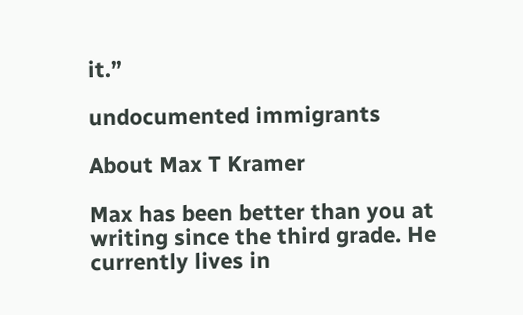it.”

undocumented immigrants

About Max T Kramer

Max has been better than you at writing since the third grade. He currently lives in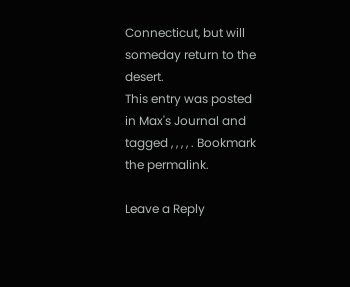Connecticut, but will someday return to the desert.
This entry was posted in Max's Journal and tagged , , , , . Bookmark the permalink.

Leave a Reply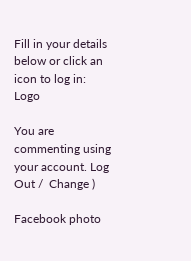Fill in your details below or click an icon to log in: Logo

You are commenting using your account. Log Out /  Change )

Facebook photo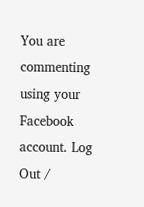You are commenting using your Facebook account. Log Out /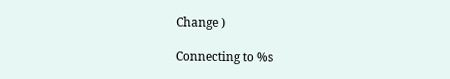Change )

Connecting to %s